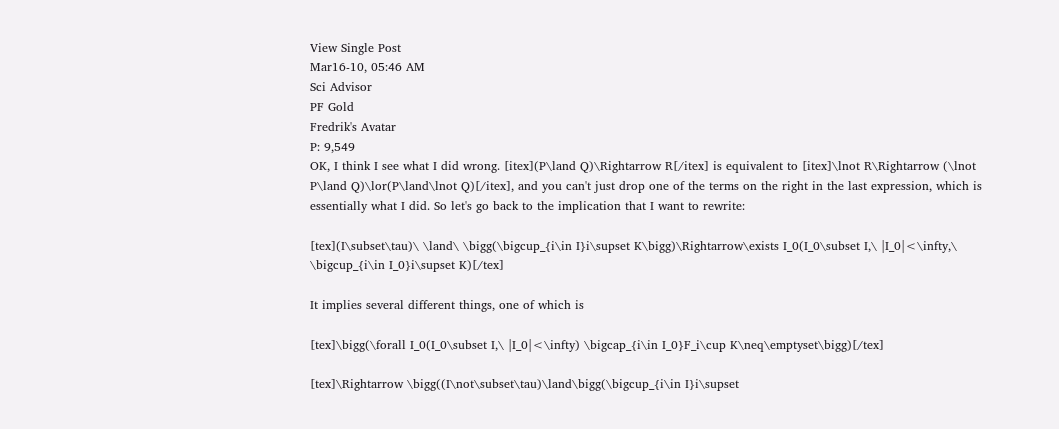View Single Post
Mar16-10, 05:46 AM
Sci Advisor
PF Gold
Fredrik's Avatar
P: 9,549
OK, I think I see what I did wrong. [itex](P\land Q)\Rightarrow R[/itex] is equivalent to [itex]\lnot R\Rightarrow (\lnot P\land Q)\lor(P\land\lnot Q)[/itex], and you can't just drop one of the terms on the right in the last expression, which is essentially what I did. So let's go back to the implication that I want to rewrite:

[tex](I\subset\tau)\ \land\ \bigg(\bigcup_{i\in I}i\supset K\bigg)\Rightarrow\exists I_0(I_0\subset I,\ |I_0|<\infty,\ \bigcup_{i\in I_0}i\supset K)[/tex]

It implies several different things, one of which is

[tex]\bigg(\forall I_0(I_0\subset I,\ |I_0|<\infty) \bigcap_{i\in I_0}F_i\cup K\neq\emptyset\bigg)[/tex]

[tex]\Rightarrow \bigg((I\not\subset\tau)\land\bigg(\bigcup_{i\in I}i\supset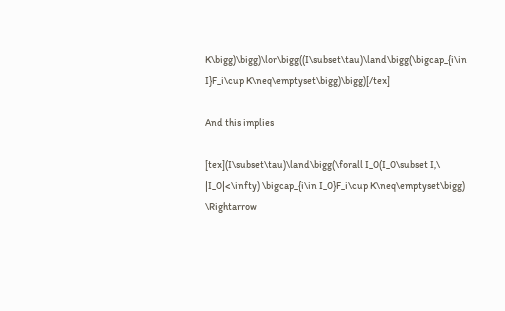K\bigg)\bigg)\lor\bigg((I\subset\tau)\land\bigg(\bigcap_{i\in I}F_i\cup K\neq\emptyset\bigg)\bigg)[/tex]

And this implies

[tex](I\subset\tau)\land\bigg(\forall I_0(I_0\subset I,\ |I_0|<\infty) \bigcap_{i\in I_0}F_i\cup K\neq\emptyset\bigg) \Rightarrow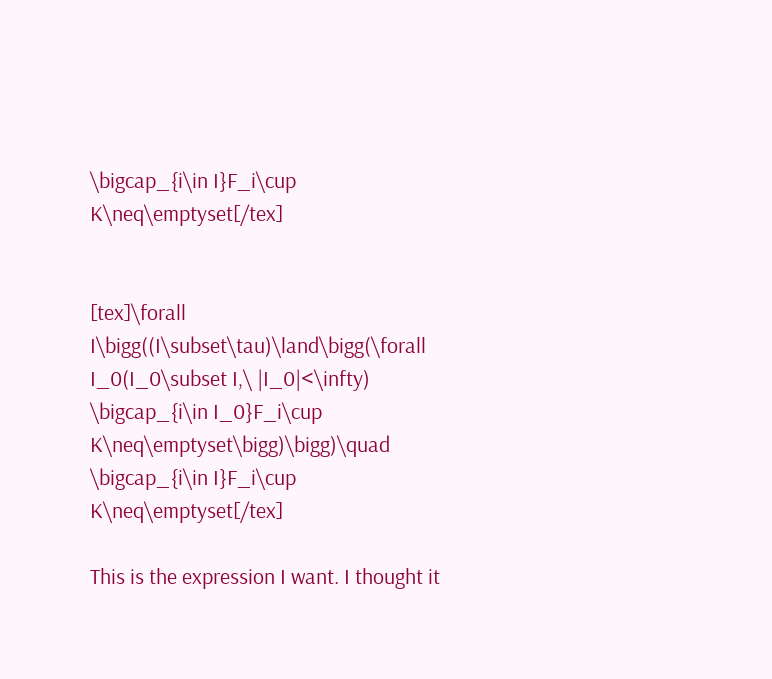\bigcap_{i\in I}F_i\cup K\neq\emptyset[/tex]


[tex]\forall I\bigg((I\subset\tau)\land\bigg(\forall I_0(I_0\subset I,\ |I_0|<\infty) \bigcap_{i\in I_0}F_i\cup K\neq\emptyset\bigg)\bigg)\quad \bigcap_{i\in I}F_i\cup K\neq\emptyset[/tex]

This is the expression I want. I thought it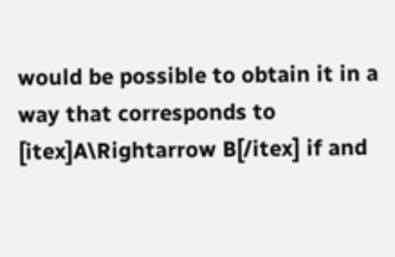would be possible to obtain it in a way that corresponds to [itex]A\Rightarrow B[/itex] if and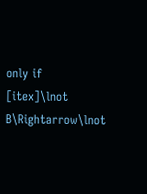only if [itex]\lnot B\Rightarrow\lnot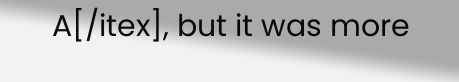A[/itex], but it was more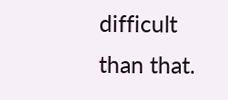difficult than that.